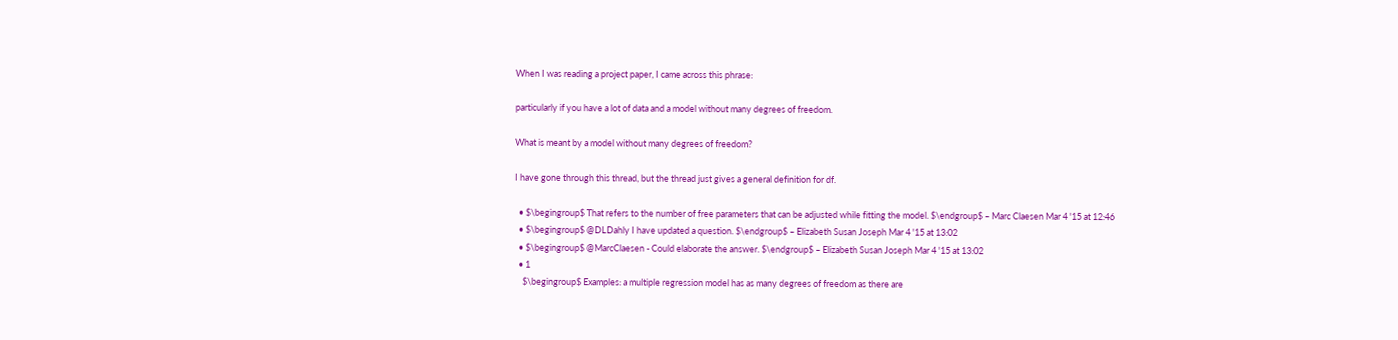When I was reading a project paper, I came across this phrase:

particularly if you have a lot of data and a model without many degrees of freedom.

What is meant by a model without many degrees of freedom?

I have gone through this thread, but the thread just gives a general definition for df.

  • $\begingroup$ That refers to the number of free parameters that can be adjusted while fitting the model. $\endgroup$ – Marc Claesen Mar 4 '15 at 12:46
  • $\begingroup$ @DLDahly I have updated a question. $\endgroup$ – Elizabeth Susan Joseph Mar 4 '15 at 13:02
  • $\begingroup$ @MarcClaesen - Could elaborate the answer. $\endgroup$ – Elizabeth Susan Joseph Mar 4 '15 at 13:02
  • 1
    $\begingroup$ Examples: a multiple regression model has as many degrees of freedom as there are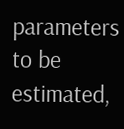parameters to be estimated,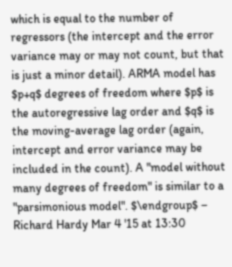which is equal to the number of regressors (the intercept and the error variance may or may not count, but that is just a minor detail). ARMA model has $p+q$ degrees of freedom where $p$ is the autoregressive lag order and $q$ is the moving-average lag order (again, intercept and error variance may be included in the count). A "model without many degrees of freedom" is similar to a "parsimonious model". $\endgroup$ – Richard Hardy Mar 4 '15 at 13:30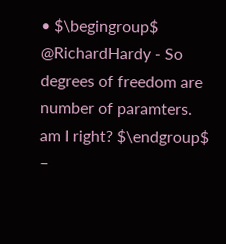• $\begingroup$ @RichardHardy - So degrees of freedom are number of paramters. am I right? $\endgroup$ –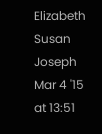Elizabeth Susan Joseph Mar 4 '15 at 13:51